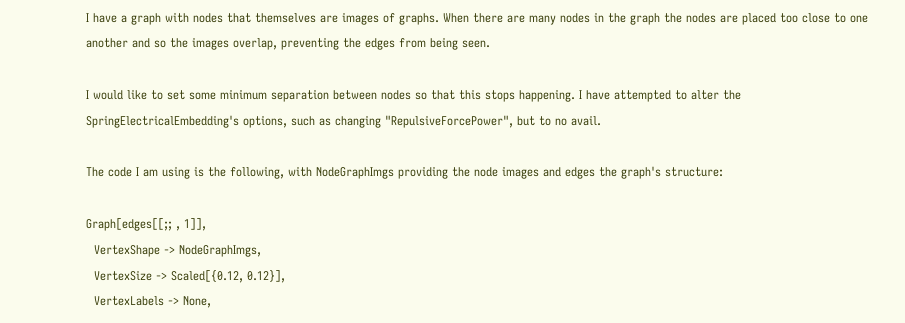I have a graph with nodes that themselves are images of graphs. When there are many nodes in the graph the nodes are placed too close to one another and so the images overlap, preventing the edges from being seen.

I would like to set some minimum separation between nodes so that this stops happening. I have attempted to alter the SpringElectricalEmbedding's options, such as changing "RepulsiveForcePower", but to no avail.

The code I am using is the following, with NodeGraphImgs providing the node images and edges the graph's structure:

Graph[edges[[;; , 1]],
  VertexShape -> NodeGraphImgs,
  VertexSize -> Scaled[{0.12, 0.12}],
  VertexLabels -> None,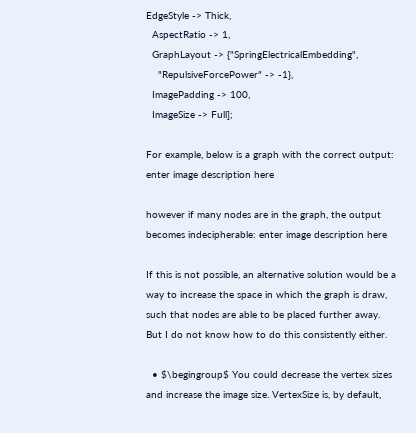EdgeStyle -> Thick,
  AspectRatio -> 1,
  GraphLayout -> {"SpringElectricalEmbedding",
    "RepulsiveForcePower" -> -1},
  ImagePadding -> 100,
  ImageSize -> Full];

For example, below is a graph with the correct output: enter image description here

however if many nodes are in the graph, the output becomes indecipherable: enter image description here

If this is not possible, an alternative solution would be a way to increase the space in which the graph is draw, such that nodes are able to be placed further away. But I do not know how to do this consistently either.

  • $\begingroup$ You could decrease the vertex sizes and increase the image size. VertexSize is, by default,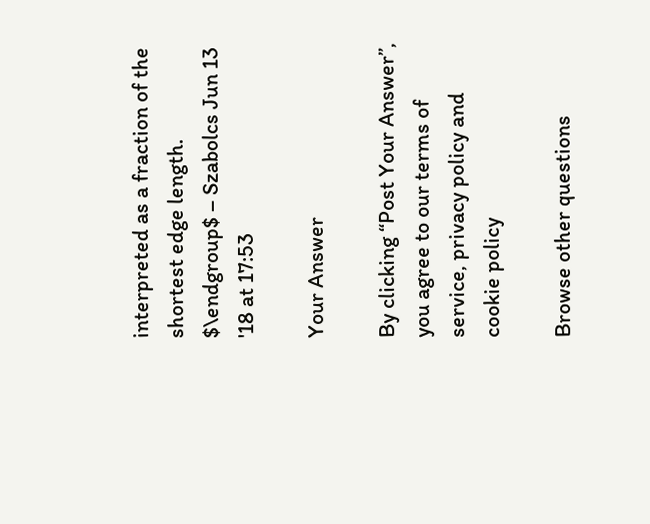interpreted as a fraction of the shortest edge length. $\endgroup$ – Szabolcs Jun 13 '18 at 17:53

Your Answer

By clicking “Post Your Answer”, you agree to our terms of service, privacy policy and cookie policy

Browse other questions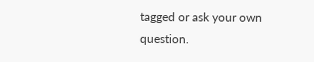tagged or ask your own question.